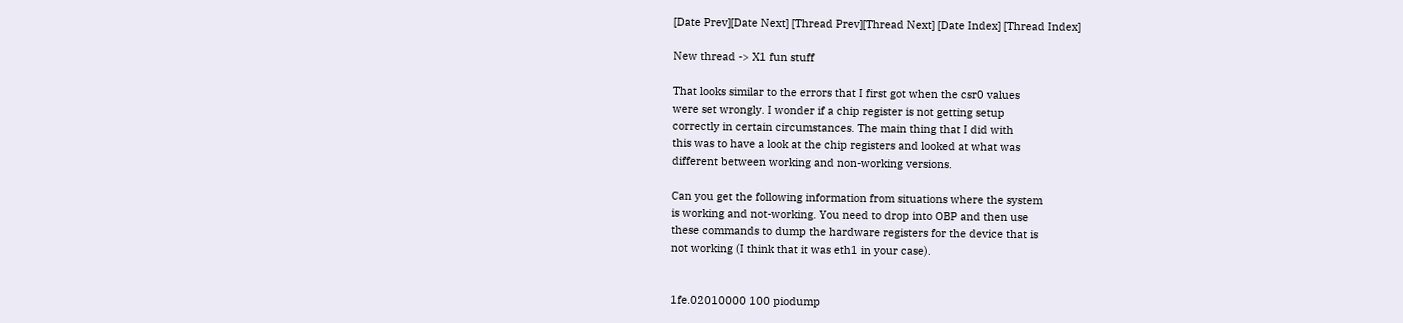[Date Prev][Date Next] [Thread Prev][Thread Next] [Date Index] [Thread Index]

New thread -> X1 fun stuff

That looks similar to the errors that I first got when the csr0 values
were set wrongly. I wonder if a chip register is not getting setup
correctly in certain circumstances. The main thing that I did with
this was to have a look at the chip registers and looked at what was
different between working and non-working versions.

Can you get the following information from situations where the system
is working and not-working. You need to drop into OBP and then use
these commands to dump the hardware registers for the device that is
not working (I think that it was eth1 in your case).


1fe.02010000 100 piodump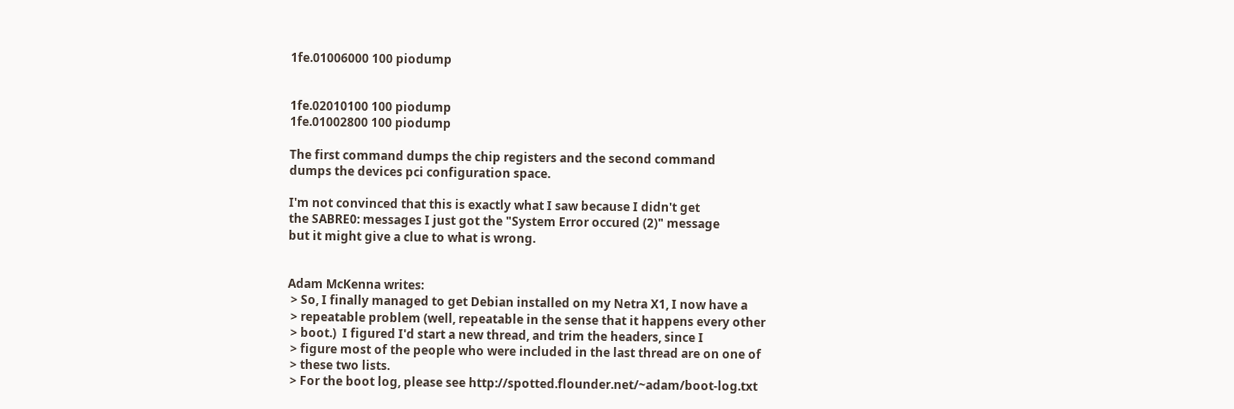1fe.01006000 100 piodump


1fe.02010100 100 piodump
1fe.01002800 100 piodump

The first command dumps the chip registers and the second command
dumps the devices pci configuration space.

I'm not convinced that this is exactly what I saw because I didn't get
the SABRE0: messages I just got the "System Error occured (2)" message
but it might give a clue to what is wrong.


Adam McKenna writes:
 > So, I finally managed to get Debian installed on my Netra X1, I now have a
 > repeatable problem (well, repeatable in the sense that it happens every other
 > boot.)  I figured I'd start a new thread, and trim the headers, since I
 > figure most of the people who were included in the last thread are on one of
 > these two lists.
 > For the boot log, please see http://spotted.flounder.net/~adam/boot-log.txt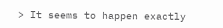> It seems to happen exactly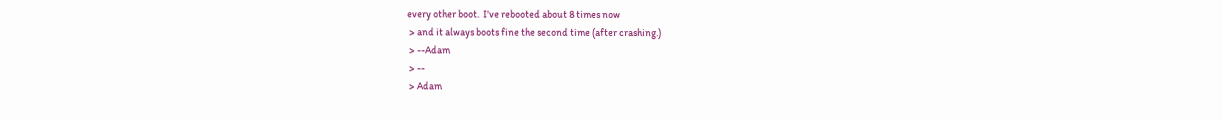every other boot.  I've rebooted about 8 times now
 > and it always boots fine the second time (after crashing.)
 > --Adam
 > --
 > Adam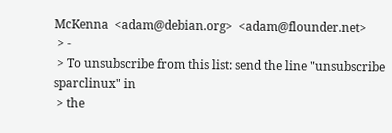McKenna  <adam@debian.org>  <adam@flounder.net>
 > -
 > To unsubscribe from this list: send the line "unsubscribe sparclinux" in
 > the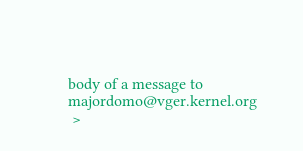body of a message to majordomo@vger.kernel.org
 >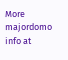More majordomo info at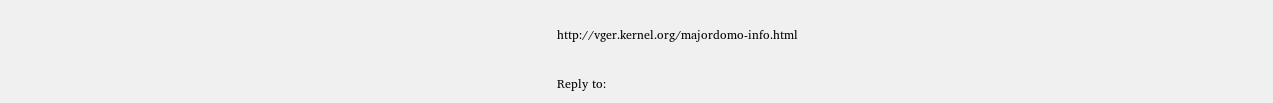http://vger.kernel.org/majordomo-info.html

Reply to: